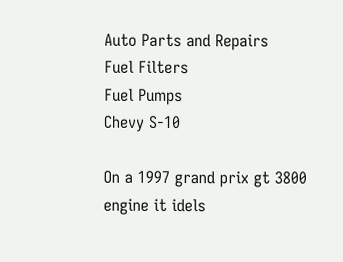Auto Parts and Repairs
Fuel Filters
Fuel Pumps
Chevy S-10

On a 1997 grand prix gt 3800 engine it idels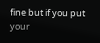fine but if you put your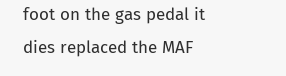foot on the gas pedal it dies replaced the MAF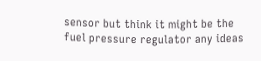sensor but think it might be the fuel pressure regulator any ideas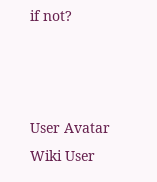if not?



User Avatar
Wiki User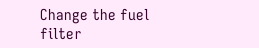Change the fuel filter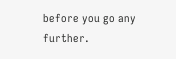before you go any further.